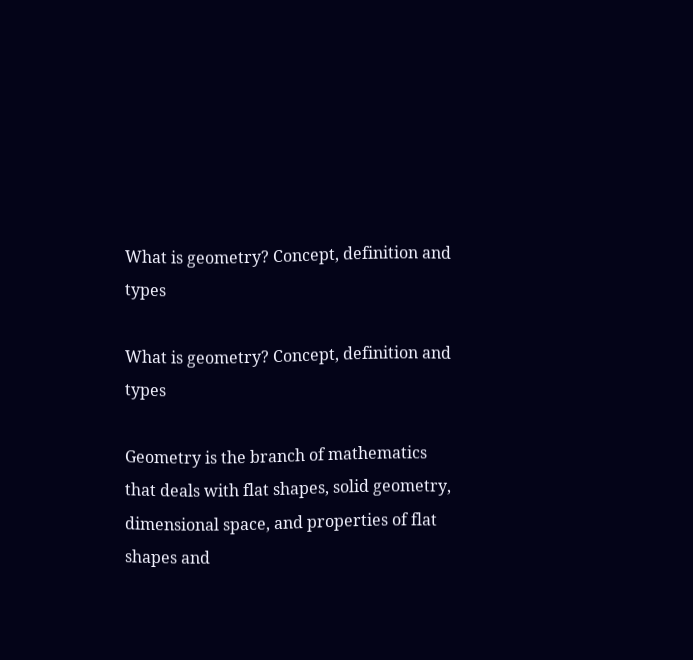What is geometry? Concept, definition and types

What is geometry? Concept, definition and types

Geometry is the branch of mathematics that deals with flat shapes, solid geometry, dimensional space, and properties of flat shapes and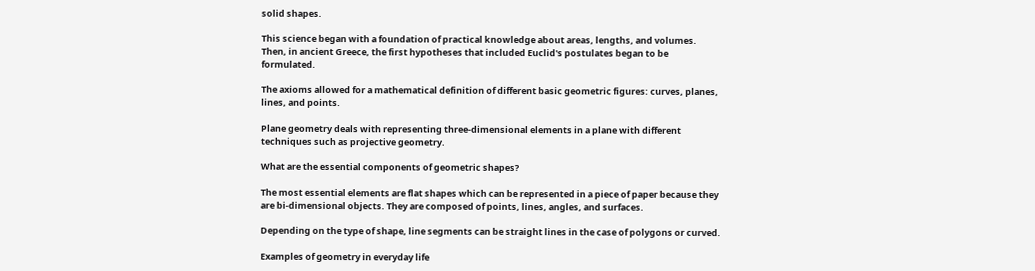solid shapes.

This science began with a foundation of practical knowledge about areas, lengths, and volumes. Then, in ancient Greece, the first hypotheses that included Euclid's postulates began to be formulated.

The axioms allowed for a mathematical definition of different basic geometric figures: curves, planes, lines, and points.

Plane geometry deals with representing three-dimensional elements in a plane with different techniques such as projective geometry.

What are the essential components of geometric shapes?

The most essential elements are flat shapes which can be represented in a piece of paper because they are bi-dimensional objects. They are composed of points, lines, angles, and surfaces.

Depending on the type of shape, line segments can be straight lines in the case of polygons or curved.

Examples of geometry in everyday life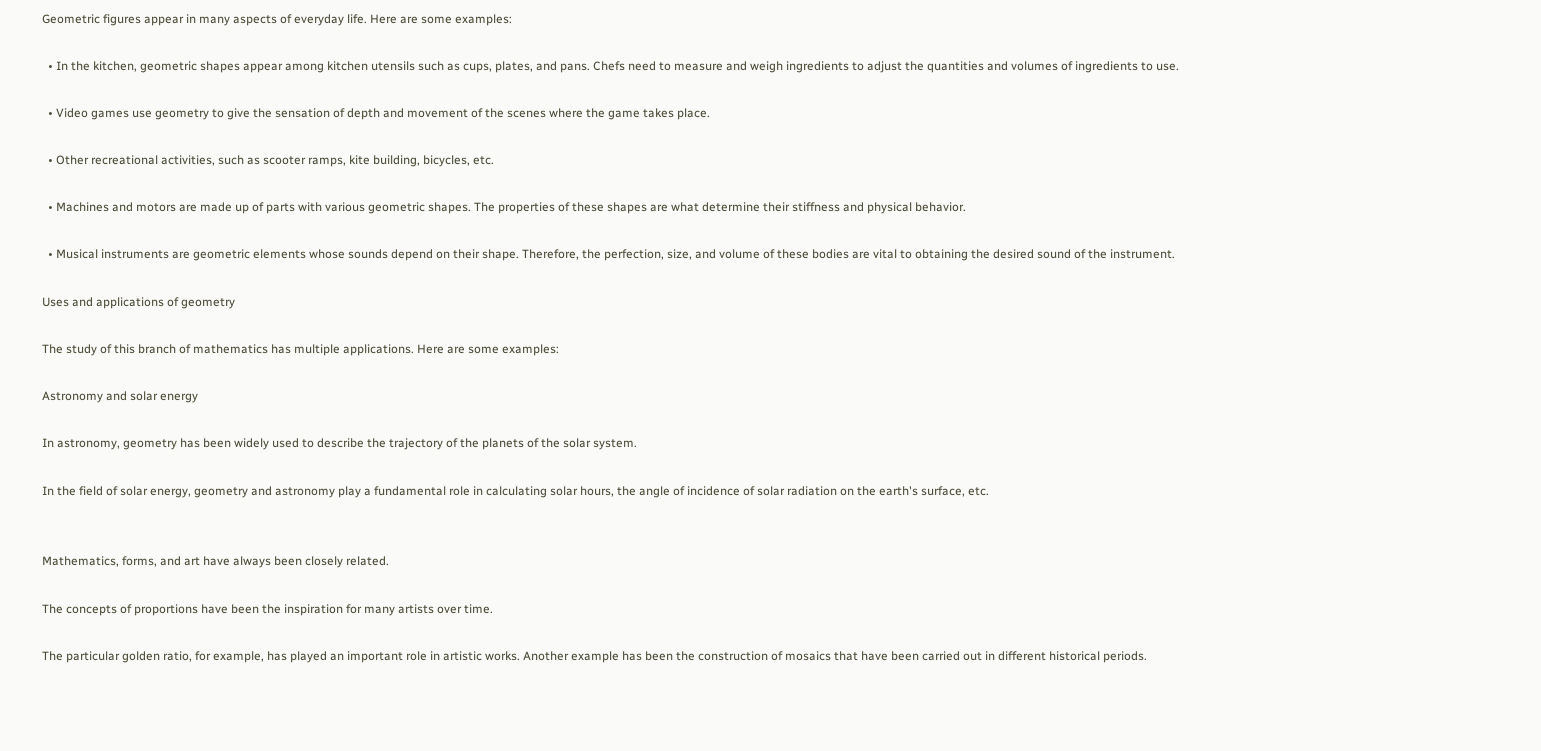Geometric figures appear in many aspects of everyday life. Here are some examples:

  • In the kitchen, geometric shapes appear among kitchen utensils such as cups, plates, and pans. Chefs need to measure and weigh ingredients to adjust the quantities and volumes of ingredients to use.

  • Video games use geometry to give the sensation of depth and movement of the scenes where the game takes place.

  • Other recreational activities, such as scooter ramps, kite building, bicycles, etc.

  • Machines and motors are made up of parts with various geometric shapes. The properties of these shapes are what determine their stiffness and physical behavior.

  • Musical instruments are geometric elements whose sounds depend on their shape. Therefore, the perfection, size, and volume of these bodies are vital to obtaining the desired sound of the instrument.

Uses and applications of geometry

The study of this branch of mathematics has multiple applications. Here are some examples:

Astronomy and solar energy

In astronomy, geometry has been widely used to describe the trajectory of the planets of the solar system.

In the field of solar energy, geometry and astronomy play a fundamental role in calculating solar hours, the angle of incidence of solar radiation on the earth's surface, etc.


Mathematics, forms, and art have always been closely related.

The concepts of proportions have been the inspiration for many artists over time.

The particular golden ratio, for example, has played an important role in artistic works. Another example has been the construction of mosaics that have been carried out in different historical periods.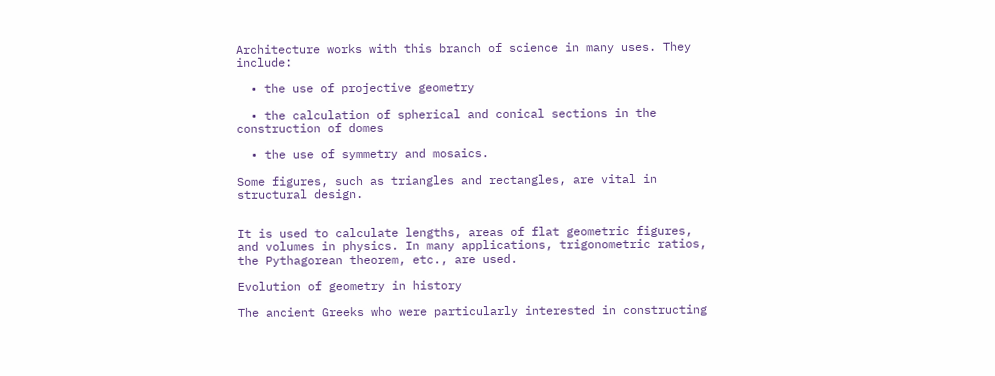Architecture works with this branch of science in many uses. They include:

  • the use of projective geometry

  • the calculation of spherical and conical sections in the construction of domes

  • the use of symmetry and mosaics.

Some figures, such as triangles and rectangles, are vital in structural design.


It is used to calculate lengths, areas of flat geometric figures, and volumes in physics. In many applications, trigonometric ratios, the Pythagorean theorem, etc., are used.

Evolution of geometry in history

The ancient Greeks who were particularly interested in constructing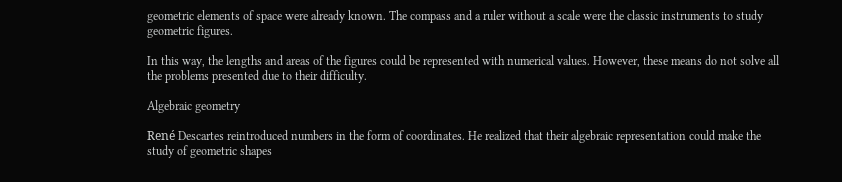geometric elements of space were already known. The compass and a ruler without a scale were the classic instruments to study geometric figures.

In this way, the lengths and areas of the figures could be represented with numerical values. However, these means do not solve all the problems presented due to their difficulty.

Algebraic geometry

René Descartes reintroduced numbers in the form of coordinates. He realized that their algebraic representation could make the study of geometric shapes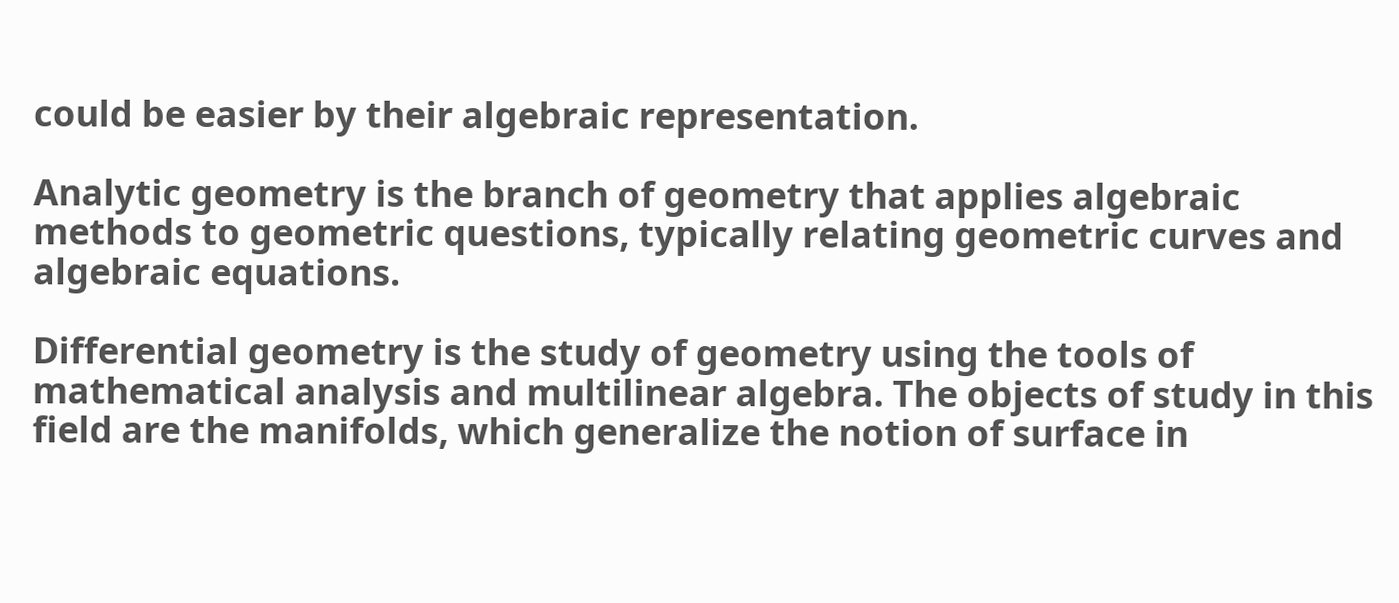could be easier by their algebraic representation.

Analytic geometry is the branch of geometry that applies algebraic methods to geometric questions, typically relating geometric curves and algebraic equations.

Differential geometry is the study of geometry using the tools of mathematical analysis and multilinear algebra. The objects of study in this field are the manifolds, which generalize the notion of surface in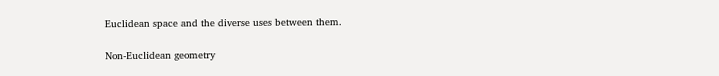Euclidean space and the diverse uses between them.

Non-Euclidean geometry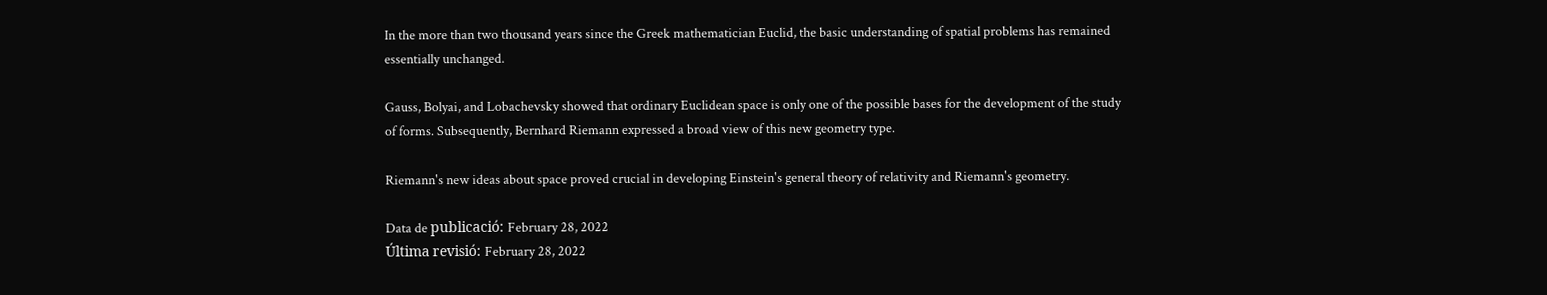In the more than two thousand years since the Greek mathematician Euclid, the basic understanding of spatial problems has remained essentially unchanged.

Gauss, Bolyai, and Lobachevsky showed that ordinary Euclidean space is only one of the possible bases for the development of the study of forms. Subsequently, Bernhard Riemann expressed a broad view of this new geometry type.

Riemann's new ideas about space proved crucial in developing Einstein's general theory of relativity and Riemann's geometry.

Data de publicació: February 28, 2022
Última revisió: February 28, 2022